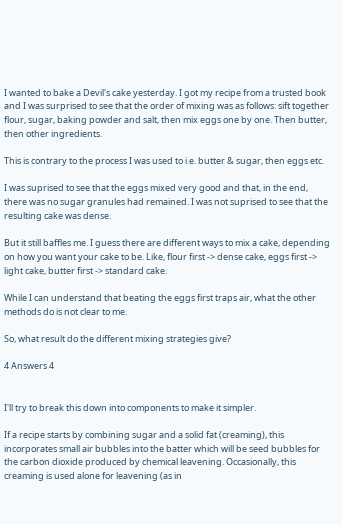I wanted to bake a Devil's cake yesterday. I got my recipe from a trusted book and I was surprised to see that the order of mixing was as follows: sift together flour, sugar, baking powder and salt, then mix eggs one by one. Then butter, then other ingredients.

This is contrary to the process I was used to i.e. butter & sugar, then eggs etc.

I was suprised to see that the eggs mixed very good and that, in the end, there was no sugar granules had remained. I was not suprised to see that the resulting cake was dense.

But it still baffles me. I guess there are different ways to mix a cake, depending on how you want your cake to be. Like, flour first -> dense cake, eggs first -> light cake, butter first -> standard cake.

While I can understand that beating the eggs first traps air, what the other methods do is not clear to me.

So, what result do the different mixing strategies give?

4 Answers 4


I'll try to break this down into components to make it simpler.

If a recipe starts by combining sugar and a solid fat (creaming), this incorporates small air bubbles into the batter which will be seed bubbles for the carbon dioxide produced by chemical leavening. Occasionally, this creaming is used alone for leavening (as in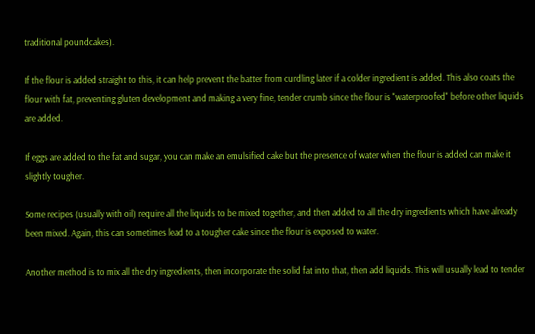traditional poundcakes).

If the flour is added straight to this, it can help prevent the batter from curdling later if a colder ingredient is added. This also coats the flour with fat, preventing gluten development and making a very fine, tender crumb since the flour is "waterproofed" before other liquids are added.

If eggs are added to the fat and sugar, you can make an emulsified cake but the presence of water when the flour is added can make it slightly tougher.

Some recipes (usually with oil) require all the liquids to be mixed together, and then added to all the dry ingredients which have already been mixed. Again, this can sometimes lead to a tougher cake since the flour is exposed to water.

Another method is to mix all the dry ingredients, then incorporate the solid fat into that, then add liquids. This will usually lead to tender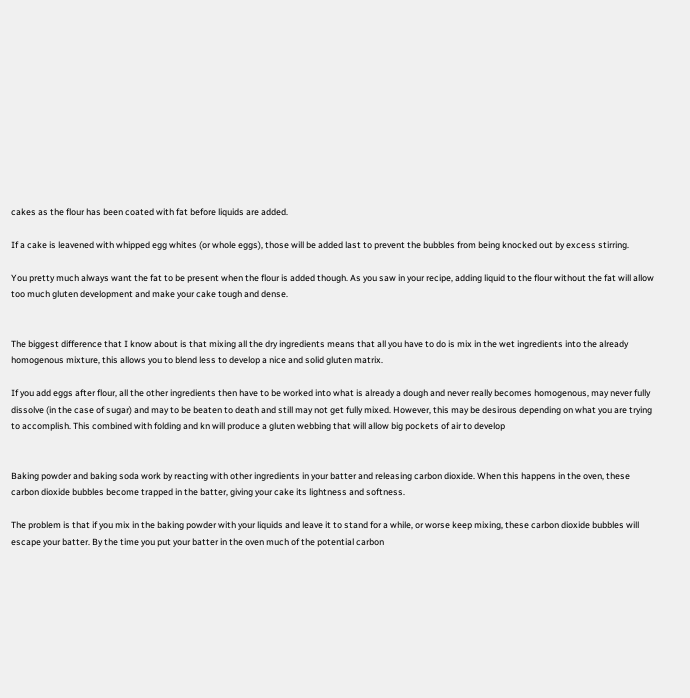cakes as the flour has been coated with fat before liquids are added.

If a cake is leavened with whipped egg whites (or whole eggs), those will be added last to prevent the bubbles from being knocked out by excess stirring.

You pretty much always want the fat to be present when the flour is added though. As you saw in your recipe, adding liquid to the flour without the fat will allow too much gluten development and make your cake tough and dense.


The biggest difference that I know about is that mixing all the dry ingredients means that all you have to do is mix in the wet ingredients into the already homogenous mixture, this allows you to blend less to develop a nice and solid gluten matrix.

If you add eggs after flour, all the other ingredients then have to be worked into what is already a dough and never really becomes homogenous, may never fully dissolve (in the case of sugar) and may to be beaten to death and still may not get fully mixed. However, this may be desirous depending on what you are trying to accomplish. This combined with folding and kn will produce a gluten webbing that will allow big pockets of air to develop


Baking powder and baking soda work by reacting with other ingredients in your batter and releasing carbon dioxide. When this happens in the oven, these carbon dioxide bubbles become trapped in the batter, giving your cake its lightness and softness.

The problem is that if you mix in the baking powder with your liquids and leave it to stand for a while, or worse keep mixing, these carbon dioxide bubbles will escape your batter. By the time you put your batter in the oven much of the potential carbon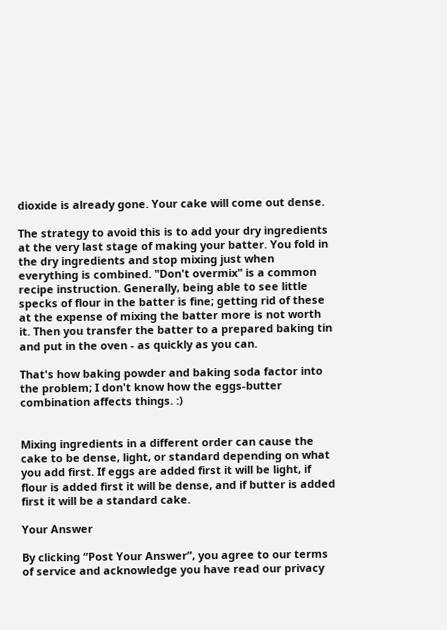dioxide is already gone. Your cake will come out dense.

The strategy to avoid this is to add your dry ingredients at the very last stage of making your batter. You fold in the dry ingredients and stop mixing just when everything is combined. "Don't overmix" is a common recipe instruction. Generally, being able to see little specks of flour in the batter is fine; getting rid of these at the expense of mixing the batter more is not worth it. Then you transfer the batter to a prepared baking tin and put in the oven - as quickly as you can.

That's how baking powder and baking soda factor into the problem; I don't know how the eggs-butter combination affects things. :)


Mixing ingredients in a different order can cause the cake to be dense, light, or standard depending on what you add first. If eggs are added first it will be light, if flour is added first it will be dense, and if butter is added first it will be a standard cake.

Your Answer

By clicking “Post Your Answer”, you agree to our terms of service and acknowledge you have read our privacy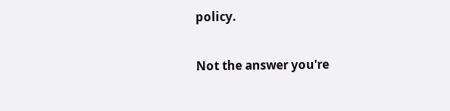policy.

Not the answer you're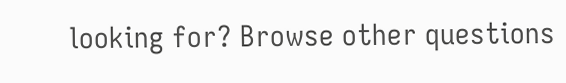looking for? Browse other questions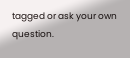tagged or ask your own question.